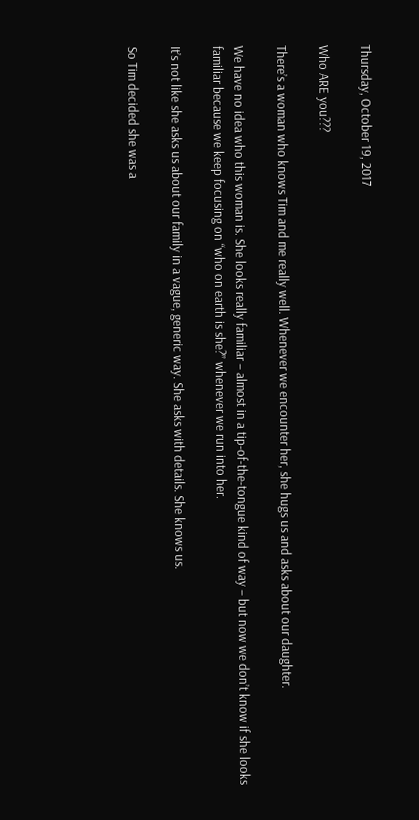Thursday, October 19, 2017

Who ARE you???

There’s a woman who knows Tim and me really well. Whenever we encounter her, she hugs us and asks about our daughter.

We have no idea who this woman is. She looks really familiar – almost in a tip-of-the-tongue kind of way – but now we don’t know if she looks familiar because we keep focusing on “who on earth is she?” whenever we run into her.

It’s not like she asks us about our family in a vague, generic way. She asks with details. She knows us.

So Tim decided she was a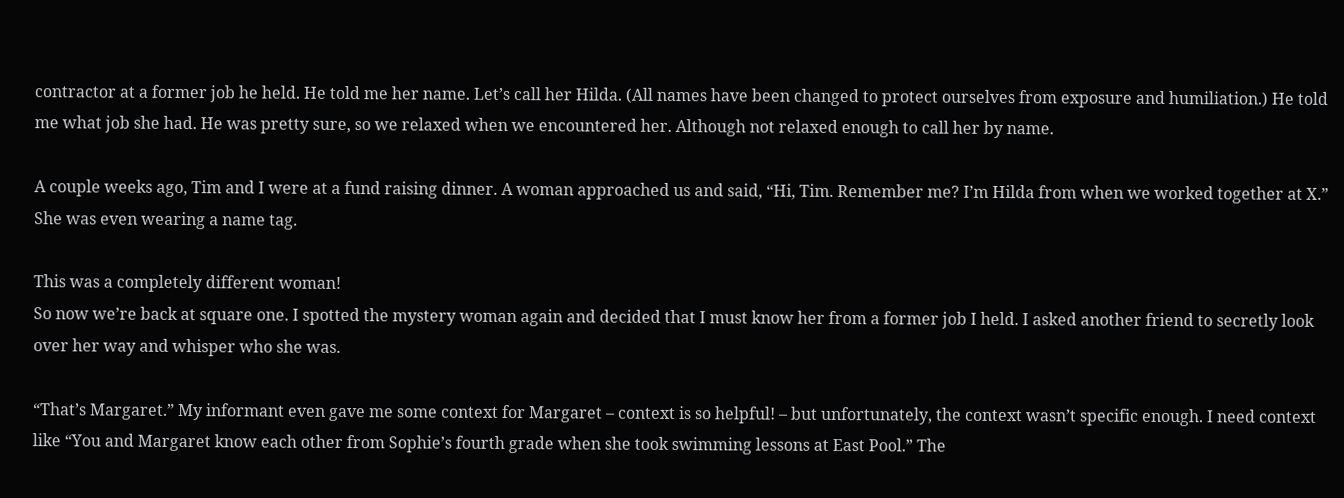contractor at a former job he held. He told me her name. Let’s call her Hilda. (All names have been changed to protect ourselves from exposure and humiliation.) He told me what job she had. He was pretty sure, so we relaxed when we encountered her. Although not relaxed enough to call her by name.

A couple weeks ago, Tim and I were at a fund raising dinner. A woman approached us and said, “Hi, Tim. Remember me? I’m Hilda from when we worked together at X.” She was even wearing a name tag.

This was a completely different woman!
So now we’re back at square one. I spotted the mystery woman again and decided that I must know her from a former job I held. I asked another friend to secretly look over her way and whisper who she was.

“That’s Margaret.” My informant even gave me some context for Margaret – context is so helpful! – but unfortunately, the context wasn’t specific enough. I need context like “You and Margaret know each other from Sophie’s fourth grade when she took swimming lessons at East Pool.” The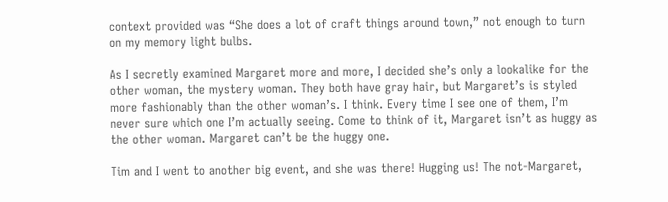context provided was “She does a lot of craft things around town,” not enough to turn on my memory light bulbs.

As I secretly examined Margaret more and more, I decided she’s only a lookalike for the other woman, the mystery woman. They both have gray hair, but Margaret’s is styled more fashionably than the other woman’s. I think. Every time I see one of them, I’m never sure which one I’m actually seeing. Come to think of it, Margaret isn’t as huggy as the other woman. Margaret can’t be the huggy one.

Tim and I went to another big event, and she was there! Hugging us! The not-Margaret,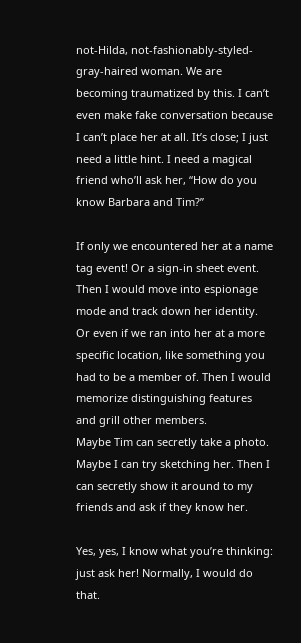not-Hilda, not-fashionably-styled-gray-haired woman. We are becoming traumatized by this. I can’t even make fake conversation because I can’t place her at all. It’s close; I just need a little hint. I need a magical friend who’ll ask her, “How do you know Barbara and Tim?”

If only we encountered her at a name tag event! Or a sign-in sheet event. Then I would move into espionage mode and track down her identity. Or even if we ran into her at a more specific location, like something you had to be a member of. Then I would memorize distinguishing features and grill other members.
Maybe Tim can secretly take a photo. Maybe I can try sketching her. Then I can secretly show it around to my friends and ask if they know her.

Yes, yes, I know what you’re thinking: just ask her! Normally, I would do that.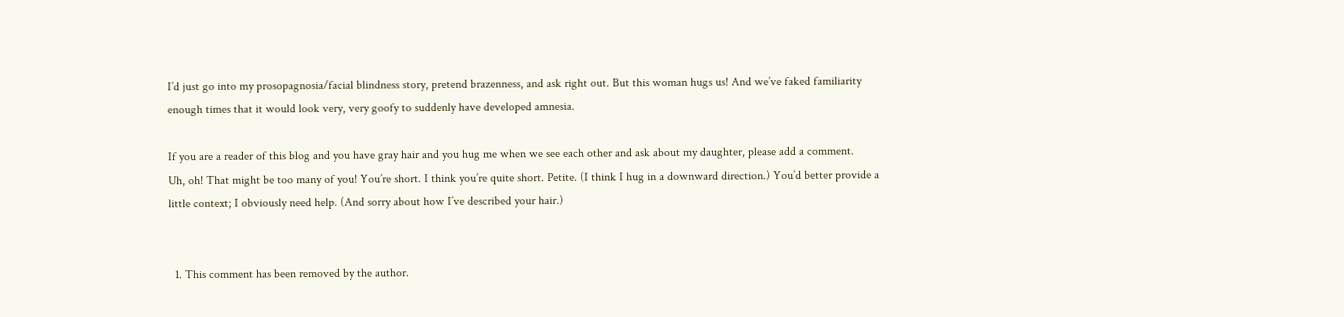I’d just go into my prosopagnosia/facial blindness story, pretend brazenness, and ask right out. But this woman hugs us! And we’ve faked familiarity enough times that it would look very, very goofy to suddenly have developed amnesia.

If you are a reader of this blog and you have gray hair and you hug me when we see each other and ask about my daughter, please add a comment.
Uh, oh! That might be too many of you! You’re short. I think you’re quite short. Petite. (I think I hug in a downward direction.) You’d better provide a little context; I obviously need help. (And sorry about how I’ve described your hair.)


  1. This comment has been removed by the author.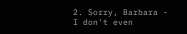2. Sorry, Barbara - I don't even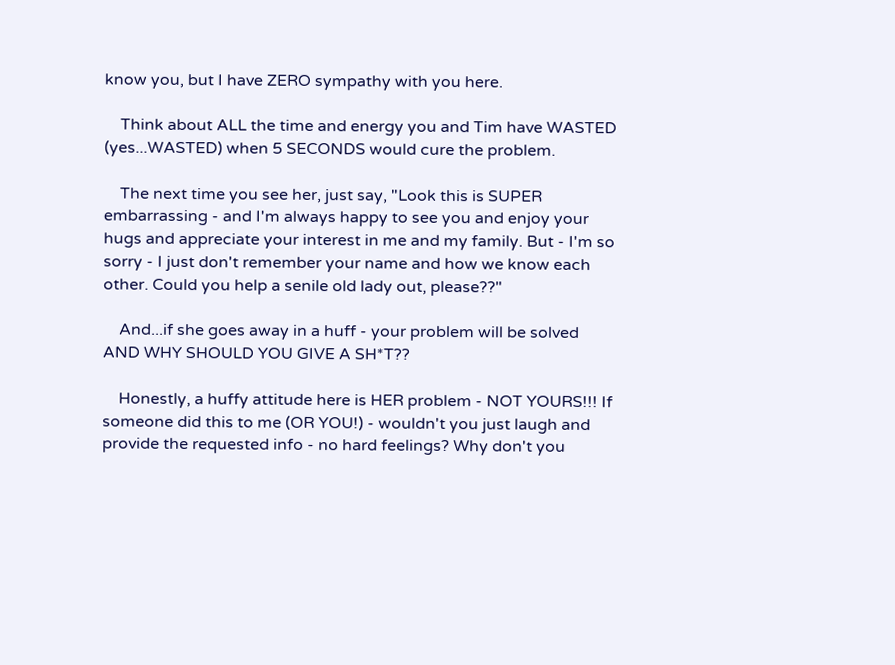know you, but I have ZERO sympathy with you here.

    Think about ALL the time and energy you and Tim have WASTED (yes...WASTED) when 5 SECONDS would cure the problem.

    The next time you see her, just say, "Look this is SUPER embarrassing - and I'm always happy to see you and enjoy your hugs and appreciate your interest in me and my family. But - I'm so sorry - I just don't remember your name and how we know each other. Could you help a senile old lady out, please??"

    And...if she goes away in a huff - your problem will be solved AND WHY SHOULD YOU GIVE A SH*T??

    Honestly, a huffy attitude here is HER problem - NOT YOURS!!! If someone did this to me (OR YOU!) - wouldn't you just laugh and provide the requested info - no hard feelings? Why don't you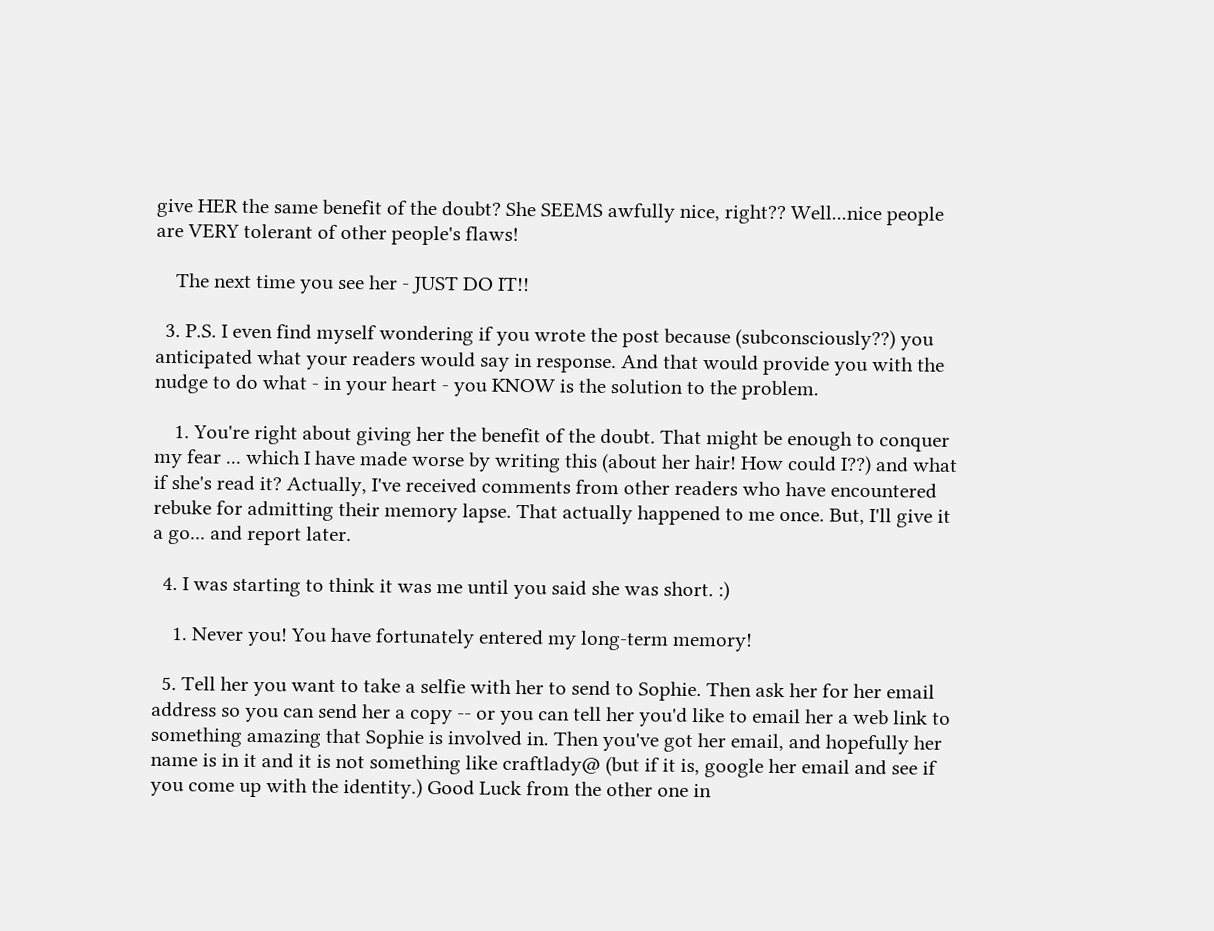give HER the same benefit of the doubt? She SEEMS awfully nice, right?? Well...nice people are VERY tolerant of other people's flaws!

    The next time you see her - JUST DO IT!!

  3. P.S. I even find myself wondering if you wrote the post because (subconsciously??) you anticipated what your readers would say in response. And that would provide you with the nudge to do what - in your heart - you KNOW is the solution to the problem.

    1. You're right about giving her the benefit of the doubt. That might be enough to conquer my fear ... which I have made worse by writing this (about her hair! How could I??) and what if she's read it? Actually, I've received comments from other readers who have encountered rebuke for admitting their memory lapse. That actually happened to me once. But, I'll give it a go... and report later.

  4. I was starting to think it was me until you said she was short. :)

    1. Never you! You have fortunately entered my long-term memory!

  5. Tell her you want to take a selfie with her to send to Sophie. Then ask her for her email address so you can send her a copy -- or you can tell her you'd like to email her a web link to something amazing that Sophie is involved in. Then you've got her email, and hopefully her name is in it and it is not something like craftlady@ (but if it is, google her email and see if you come up with the identity.) Good Luck from the other one in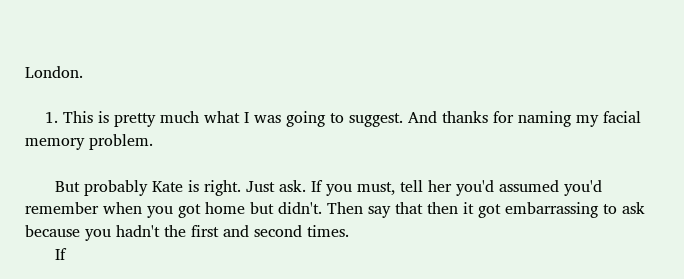London.

    1. This is pretty much what I was going to suggest. And thanks for naming my facial memory problem.

      But probably Kate is right. Just ask. If you must, tell her you'd assumed you'd remember when you got home but didn't. Then say that then it got embarrassing to ask because you hadn't the first and second times.
      If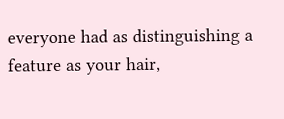everyone had as distinguishing a feature as your hair,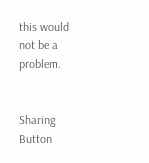this would not be a problem.


Sharing Button